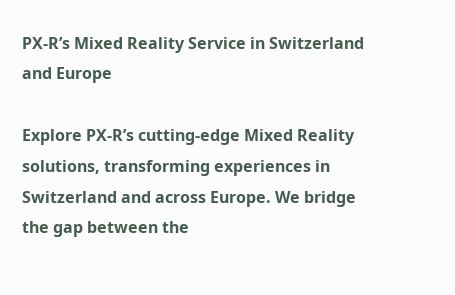PX-R’s Mixed Reality Service in Switzerland and Europe

Explore PX-R’s cutting-edge Mixed Reality solutions, transforming experiences in Switzerland and across Europe. We bridge the gap between the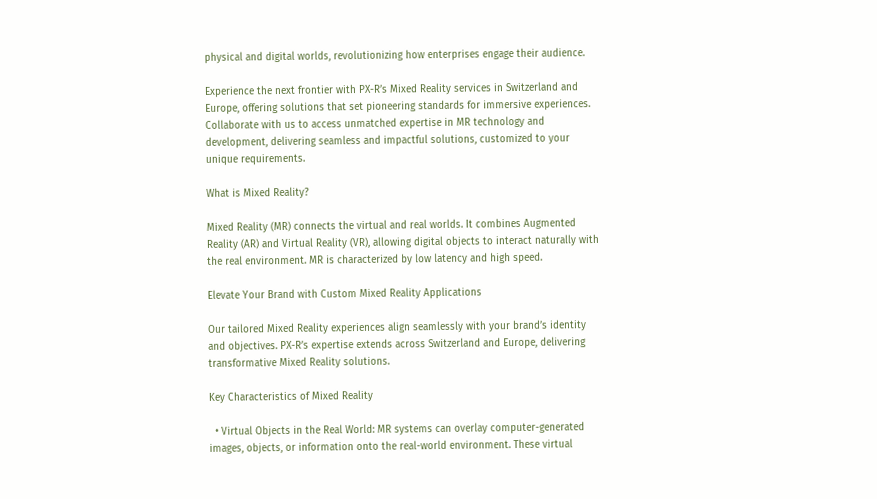physical and digital worlds, revolutionizing how enterprises engage their audience.

Experience the next frontier with PX-R’s Mixed Reality services in Switzerland and Europe, offering solutions that set pioneering standards for immersive experiences. Collaborate with us to access unmatched expertise in MR technology and development, delivering seamless and impactful solutions, customized to your unique requirements.

What is Mixed Reality?

Mixed Reality (MR) connects the virtual and real worlds. It combines Augmented Reality (AR) and Virtual Reality (VR), allowing digital objects to interact naturally with the real environment. MR is characterized by low latency and high speed.

Elevate Your Brand with Custom Mixed Reality Applications

Our tailored Mixed Reality experiences align seamlessly with your brand’s identity and objectives. PX-R’s expertise extends across Switzerland and Europe, delivering transformative Mixed Reality solutions.

Key Characteristics of Mixed Reality

  • Virtual Objects in the Real World: MR systems can overlay computer-generated images, objects, or information onto the real-world environment. These virtual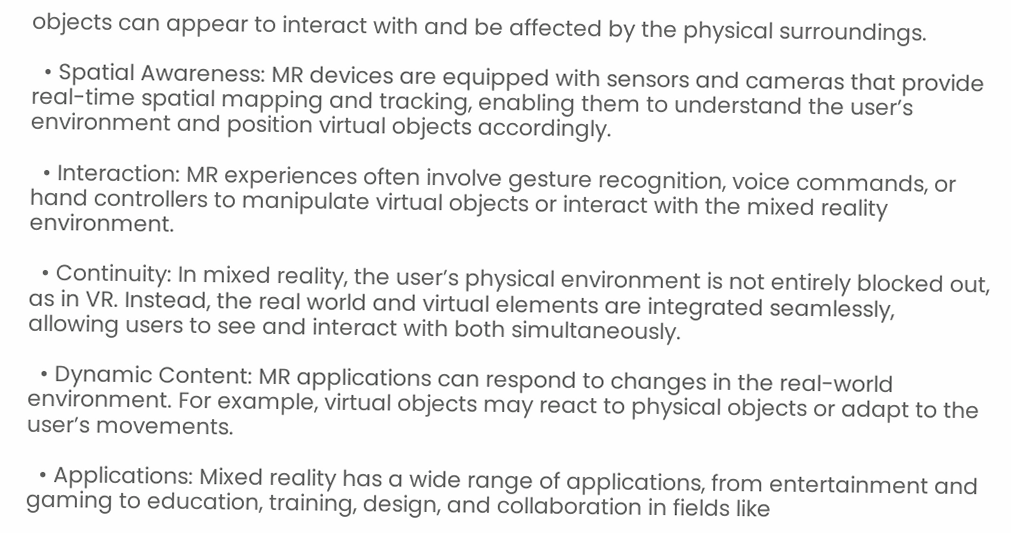objects can appear to interact with and be affected by the physical surroundings.

  • Spatial Awareness: MR devices are equipped with sensors and cameras that provide real-time spatial mapping and tracking, enabling them to understand the user’s environment and position virtual objects accordingly.

  • Interaction: MR experiences often involve gesture recognition, voice commands, or hand controllers to manipulate virtual objects or interact with the mixed reality environment.

  • Continuity: In mixed reality, the user’s physical environment is not entirely blocked out, as in VR. Instead, the real world and virtual elements are integrated seamlessly, allowing users to see and interact with both simultaneously.

  • Dynamic Content: MR applications can respond to changes in the real-world environment. For example, virtual objects may react to physical objects or adapt to the user’s movements.

  • Applications: Mixed reality has a wide range of applications, from entertainment and gaming to education, training, design, and collaboration in fields like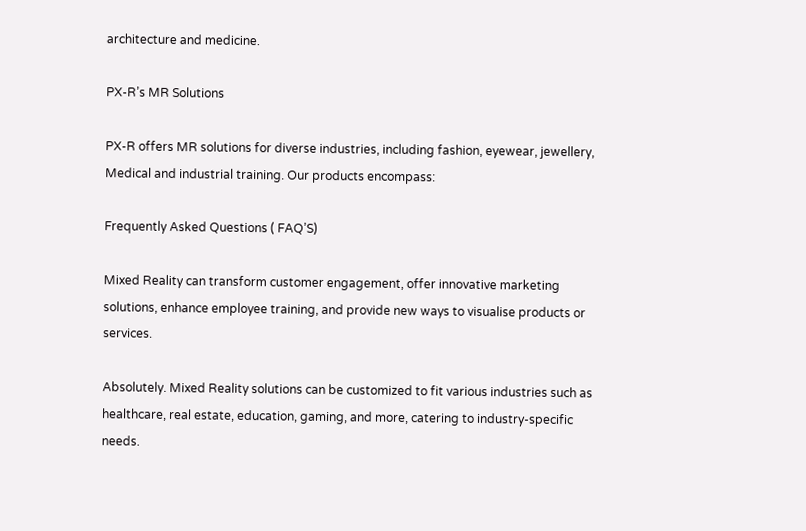architecture and medicine.

PX-R’s MR Solutions

PX-R offers MR solutions for diverse industries, including fashion, eyewear, jewellery, Medical and industrial training. Our products encompass:

Frequently Asked Questions ( FAQ’S)

Mixed Reality can transform customer engagement, offer innovative marketing solutions, enhance employee training, and provide new ways to visualise products or services.

Absolutely. Mixed Reality solutions can be customized to fit various industries such as healthcare, real estate, education, gaming, and more, catering to industry-specific needs.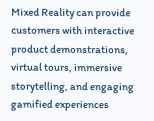Mixed Reality can provide customers with interactive product demonstrations, virtual tours, immersive storytelling, and engaging gamified experiences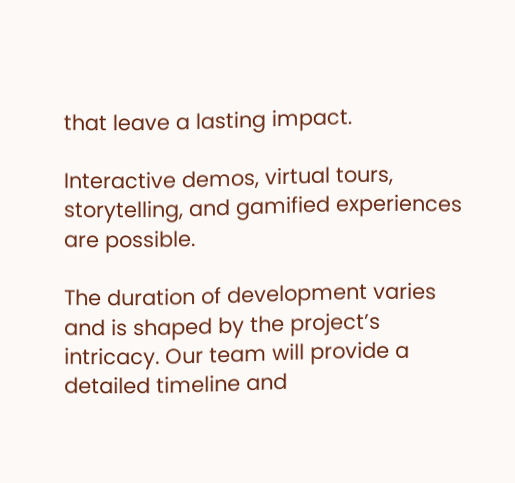that leave a lasting impact.

Interactive demos, virtual tours, storytelling, and gamified experiences are possible.

The duration of development varies and is shaped by the project’s intricacy. Our team will provide a detailed timeline and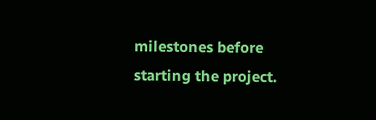milestones before starting the project.